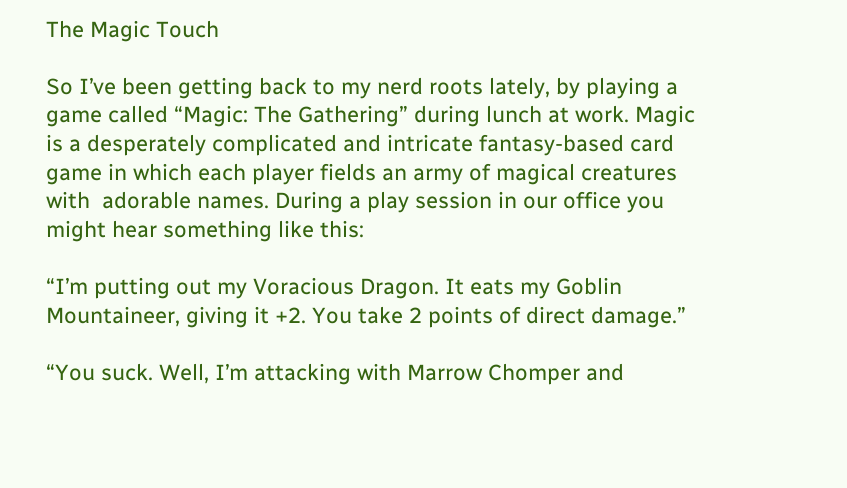The Magic Touch

So I’ve been getting back to my nerd roots lately, by playing a game called “Magic: The Gathering” during lunch at work. Magic is a desperately complicated and intricate fantasy-based card game in which each player fields an army of magical creatures with  adorable names. During a play session in our office you might hear something like this:

“I’m putting out my Voracious Dragon. It eats my Goblin Mountaineer, giving it +2. You take 2 points of direct damage.”

“You suck. Well, I’m attacking with Marrow Chomper and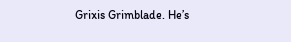Grixis Grimblade. He’s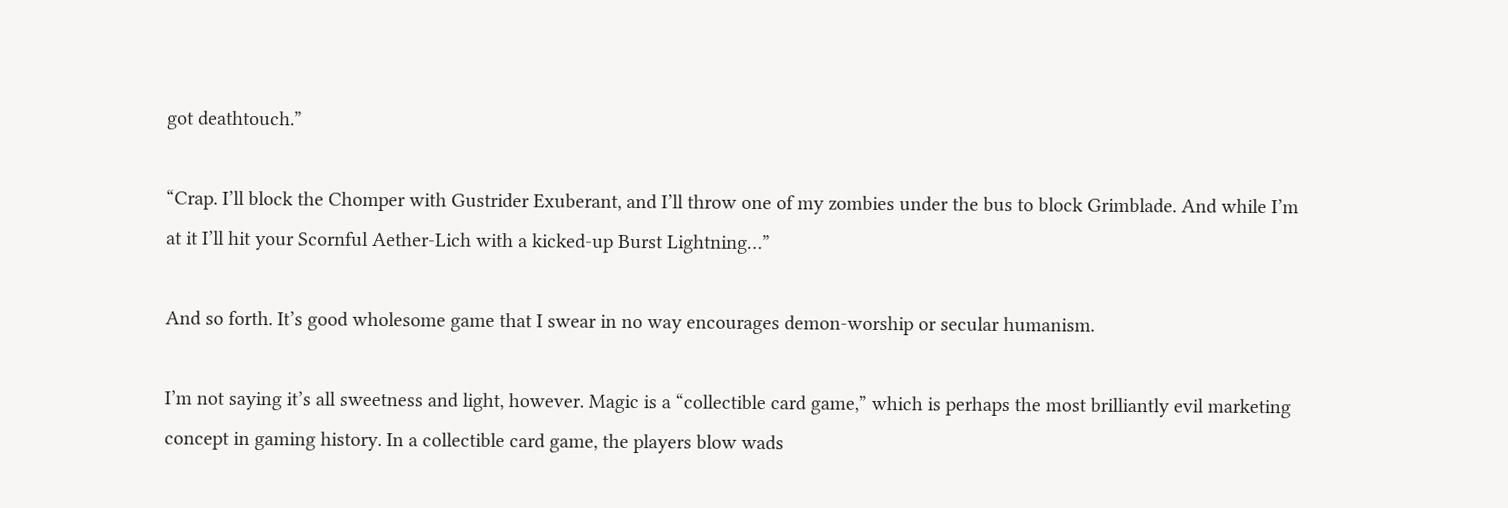got deathtouch.”

“Crap. I’ll block the Chomper with Gustrider Exuberant, and I’ll throw one of my zombies under the bus to block Grimblade. And while I’m at it I’ll hit your Scornful Aether-Lich with a kicked-up Burst Lightning…”

And so forth. It’s good wholesome game that I swear in no way encourages demon-worship or secular humanism.

I’m not saying it’s all sweetness and light, however. Magic is a “collectible card game,” which is perhaps the most brilliantly evil marketing concept in gaming history. In a collectible card game, the players blow wads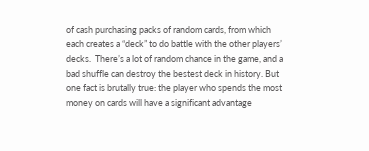of cash purchasing packs of random cards, from which each creates a “deck” to do battle with the other players’ decks.  There’s a lot of random chance in the game, and a bad shuffle can destroy the bestest deck in history. But one fact is brutally true: the player who spends the most money on cards will have a significant advantage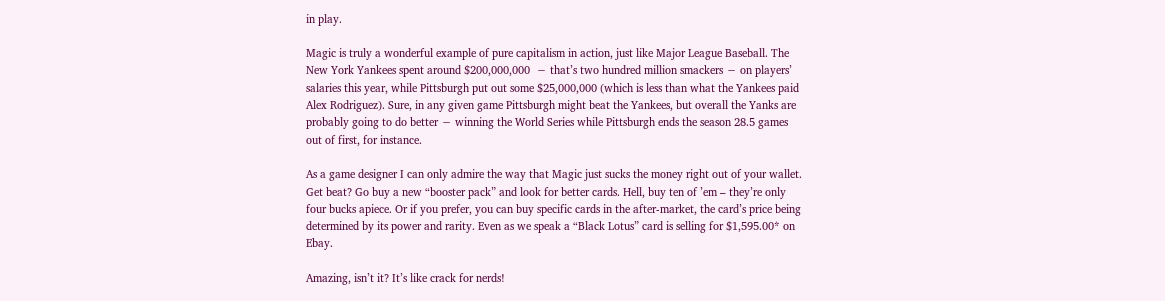in play.

Magic is truly a wonderful example of pure capitalism in action, just like Major League Baseball. The New York Yankees spent around $200,000,000  − that’s two hundred million smackers − on players’ salaries this year, while Pittsburgh put out some $25,000,000 (which is less than what the Yankees paid Alex Rodriguez). Sure, in any given game Pittsburgh might beat the Yankees, but overall the Yanks are probably going to do better − winning the World Series while Pittsburgh ends the season 28.5 games out of first, for instance.

As a game designer I can only admire the way that Magic just sucks the money right out of your wallet. Get beat? Go buy a new “booster pack” and look for better cards. Hell, buy ten of ’em – they’re only four bucks apiece. Or if you prefer, you can buy specific cards in the after-market, the card’s price being determined by its power and rarity. Even as we speak a “Black Lotus” card is selling for $1,595.00* on Ebay.

Amazing, isn’t it? It’s like crack for nerds!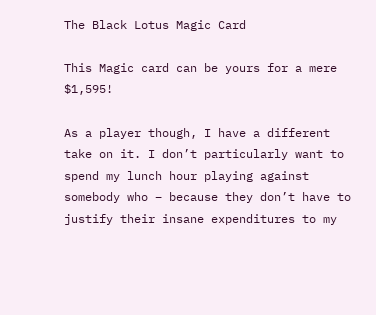The Black Lotus Magic Card

This Magic card can be yours for a mere $1,595!

As a player though, I have a different take on it. I don’t particularly want to spend my lunch hour playing against somebody who − because they don’t have to justify their insane expenditures to my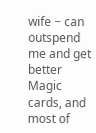wife − can outspend me and get better Magic cards, and most of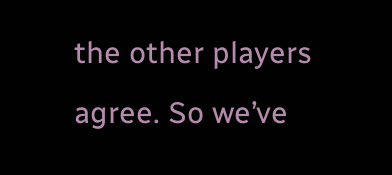the other players agree. So we’ve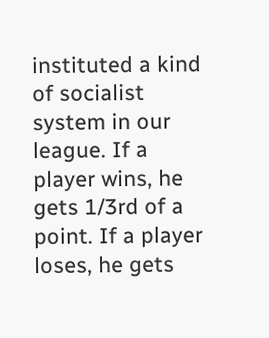instituted a kind of socialist system in our league. If a player wins, he gets 1/3rd of a point. If a player loses, he gets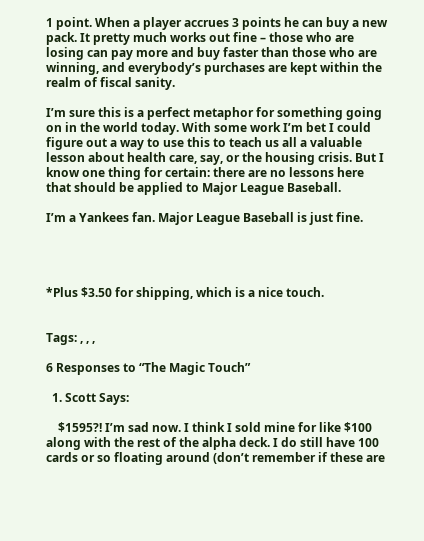1 point. When a player accrues 3 points he can buy a new pack. It pretty much works out fine – those who are losing can pay more and buy faster than those who are winning, and everybody’s purchases are kept within the realm of fiscal sanity.

I’m sure this is a perfect metaphor for something going on in the world today. With some work I’m bet I could figure out a way to use this to teach us all a valuable lesson about health care, say, or the housing crisis. But I know one thing for certain: there are no lessons here that should be applied to Major League Baseball.

I’m a Yankees fan. Major League Baseball is just fine.




*Plus $3.50 for shipping, which is a nice touch.


Tags: , , ,

6 Responses to “The Magic Touch”

  1. Scott Says:

    $1595?! I’m sad now. I think I sold mine for like $100 along with the rest of the alpha deck. I do still have 100 cards or so floating around (don’t remember if these are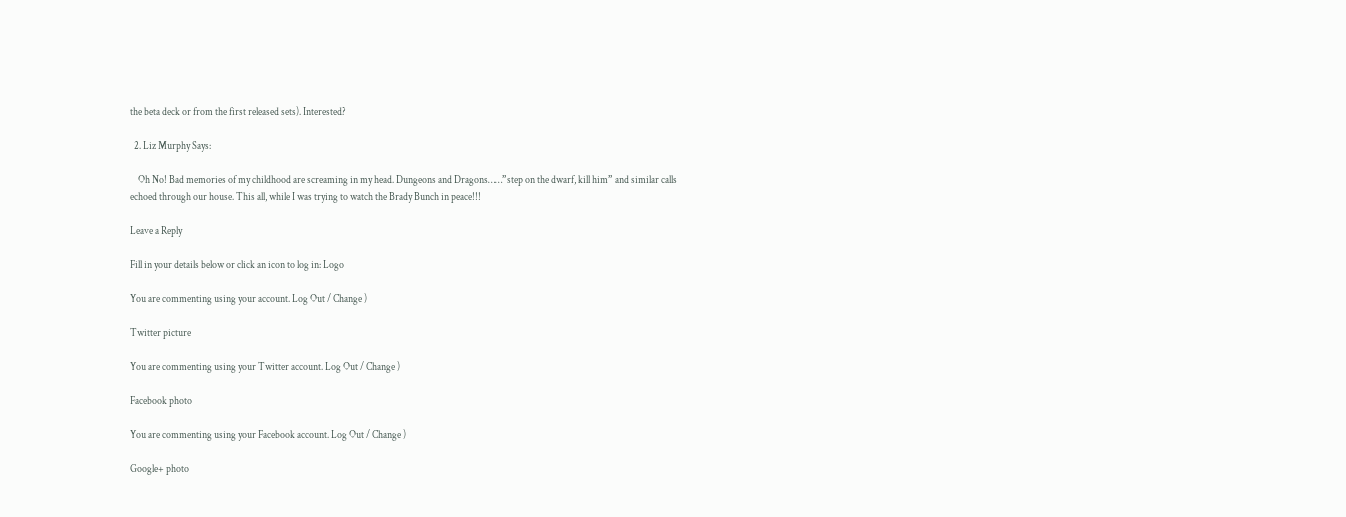the beta deck or from the first released sets). Interested?

  2. Liz Murphy Says:

    Oh No! Bad memories of my childhood are screaming in my head. Dungeons and Dragons……”step on the dwarf, kill him” and similar calls echoed through our house. This all, while I was trying to watch the Brady Bunch in peace!!!

Leave a Reply

Fill in your details below or click an icon to log in: Logo

You are commenting using your account. Log Out / Change )

Twitter picture

You are commenting using your Twitter account. Log Out / Change )

Facebook photo

You are commenting using your Facebook account. Log Out / Change )

Google+ photo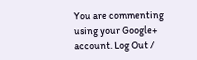You are commenting using your Google+ account. Log Out /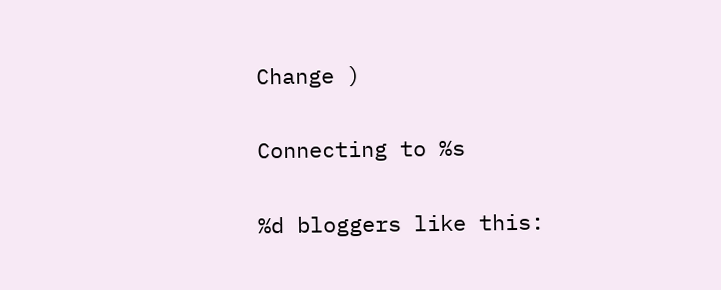Change )

Connecting to %s

%d bloggers like this: